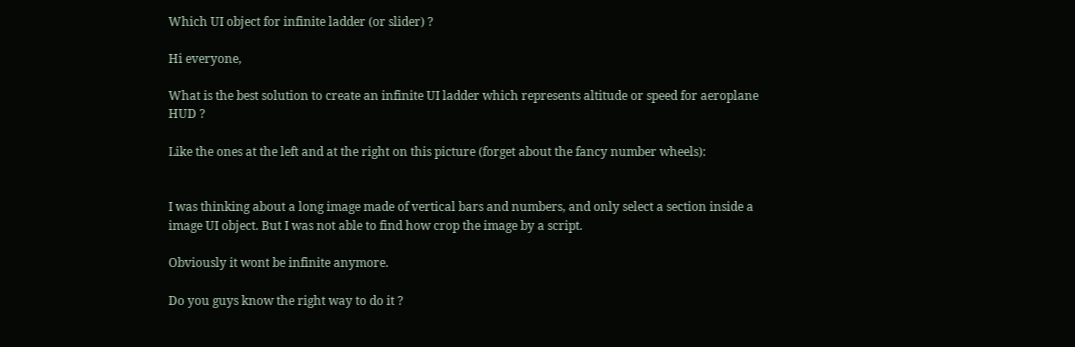Which UI object for infinite ladder (or slider) ?

Hi everyone,

What is the best solution to create an infinite UI ladder which represents altitude or speed for aeroplane HUD ?

Like the ones at the left and at the right on this picture (forget about the fancy number wheels):


I was thinking about a long image made of vertical bars and numbers, and only select a section inside a image UI object. But I was not able to find how crop the image by a script.

Obviously it wont be infinite anymore.

Do you guys know the right way to do it ?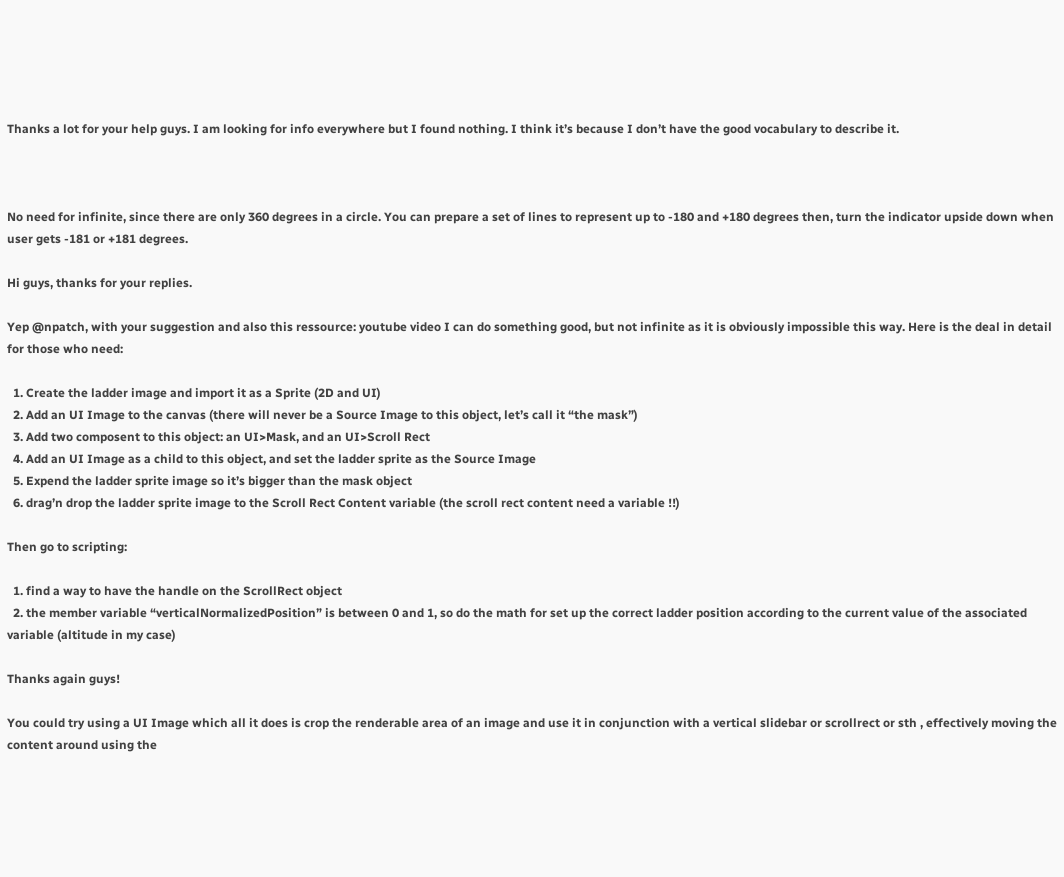Thanks a lot for your help guys. I am looking for info everywhere but I found nothing. I think it’s because I don’t have the good vocabulary to describe it.



No need for infinite, since there are only 360 degrees in a circle. You can prepare a set of lines to represent up to -180 and +180 degrees then, turn the indicator upside down when user gets -181 or +181 degrees.

Hi guys, thanks for your replies.

Yep @npatch, with your suggestion and also this ressource: youtube video I can do something good, but not infinite as it is obviously impossible this way. Here is the deal in detail for those who need:

  1. Create the ladder image and import it as a Sprite (2D and UI)
  2. Add an UI Image to the canvas (there will never be a Source Image to this object, let’s call it “the mask”)
  3. Add two composent to this object: an UI>Mask, and an UI>Scroll Rect
  4. Add an UI Image as a child to this object, and set the ladder sprite as the Source Image
  5. Expend the ladder sprite image so it’s bigger than the mask object
  6. drag’n drop the ladder sprite image to the Scroll Rect Content variable (the scroll rect content need a variable !!)

Then go to scripting:

  1. find a way to have the handle on the ScrollRect object
  2. the member variable “verticalNormalizedPosition” is between 0 and 1, so do the math for set up the correct ladder position according to the current value of the associated variable (altitude in my case)

Thanks again guys!

You could try using a UI Image which all it does is crop the renderable area of an image and use it in conjunction with a vertical slidebar or scrollrect or sth , effectively moving the content around using the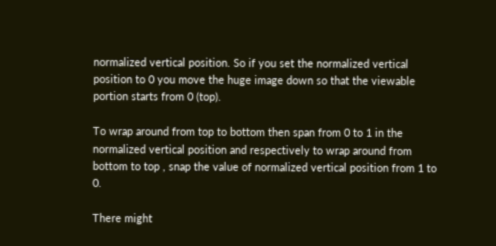normalized vertical position. So if you set the normalized vertical position to 0 you move the huge image down so that the viewable portion starts from 0 (top).

To wrap around from top to bottom then span from 0 to 1 in the normalized vertical position and respectively to wrap around from bottom to top , snap the value of normalized vertical position from 1 to 0.

There might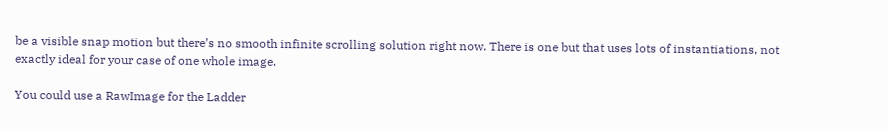be a visible snap motion but there’s no smooth infinite scrolling solution right now. There is one but that uses lots of instantiations, not exactly ideal for your case of one whole image.

You could use a RawImage for the Ladder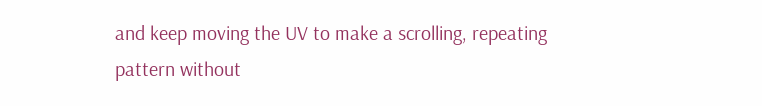and keep moving the UV to make a scrolling, repeating pattern without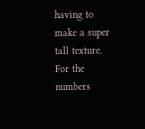having to make a super tall texture. For the numbers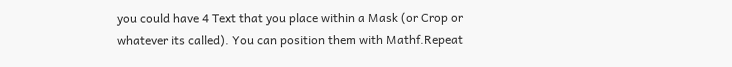you could have 4 Text that you place within a Mask (or Crop or whatever its called). You can position them with Mathf.Repeat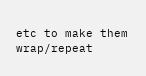etc to make them wrap/repeat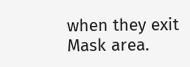when they exit Mask area.